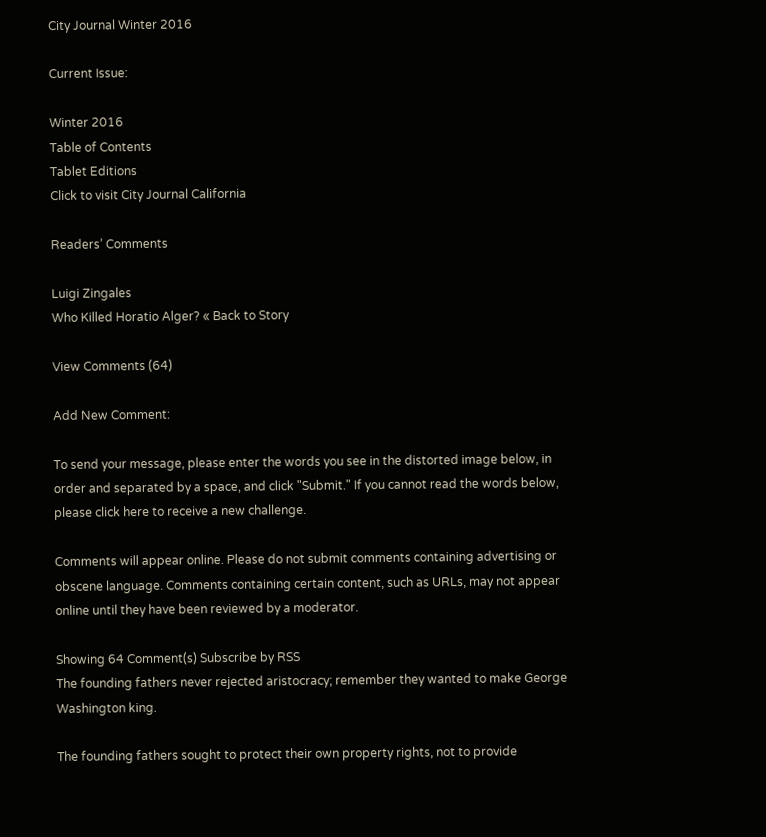City Journal Winter 2016

Current Issue:

Winter 2016
Table of Contents
Tablet Editions
Click to visit City Journal California

Readers’ Comments

Luigi Zingales
Who Killed Horatio Alger? « Back to Story

View Comments (64)

Add New Comment:

To send your message, please enter the words you see in the distorted image below, in order and separated by a space, and click "Submit." If you cannot read the words below, please click here to receive a new challenge.

Comments will appear online. Please do not submit comments containing advertising or obscene language. Comments containing certain content, such as URLs, may not appear online until they have been reviewed by a moderator.

Showing 64 Comment(s) Subscribe by RSS
The founding fathers never rejected aristocracy; remember they wanted to make George Washington king.

The founding fathers sought to protect their own property rights, not to provide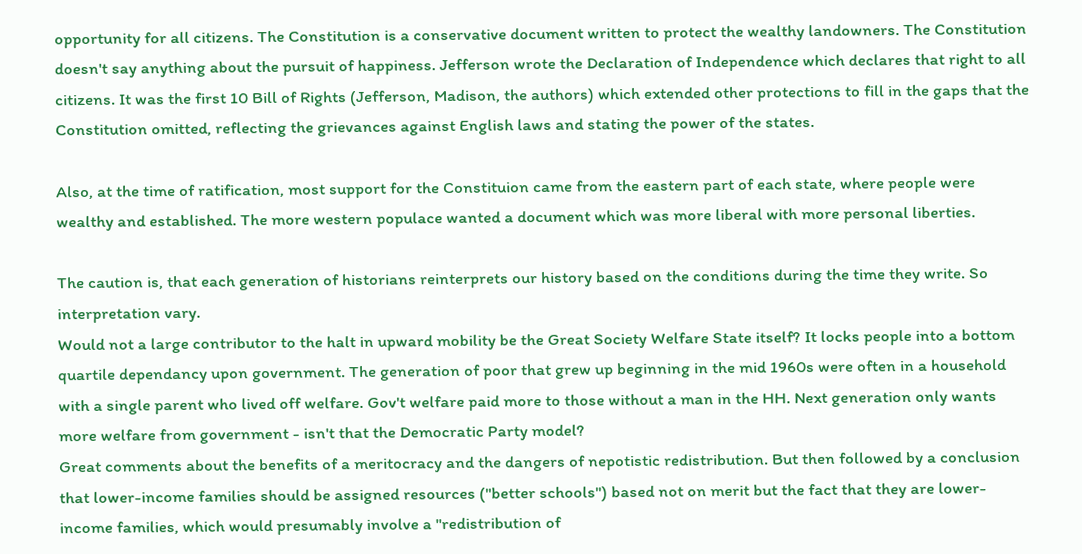opportunity for all citizens. The Constitution is a conservative document written to protect the wealthy landowners. The Constitution doesn't say anything about the pursuit of happiness. Jefferson wrote the Declaration of Independence which declares that right to all citizens. It was the first 10 Bill of Rights (Jefferson, Madison, the authors) which extended other protections to fill in the gaps that the Constitution omitted, reflecting the grievances against English laws and stating the power of the states.

Also, at the time of ratification, most support for the Constituion came from the eastern part of each state, where people were wealthy and established. The more western populace wanted a document which was more liberal with more personal liberties.

The caution is, that each generation of historians reinterprets our history based on the conditions during the time they write. So interpretation vary.
Would not a large contributor to the halt in upward mobility be the Great Society Welfare State itself? It locks people into a bottom quartile dependancy upon government. The generation of poor that grew up beginning in the mid 1960s were often in a household with a single parent who lived off welfare. Gov't welfare paid more to those without a man in the HH. Next generation only wants more welfare from government - isn't that the Democratic Party model?
Great comments about the benefits of a meritocracy and the dangers of nepotistic redistribution. But then followed by a conclusion that lower-income families should be assigned resources ("better schools") based not on merit but the fact that they are lower-income families, which would presumably involve a "redistribution of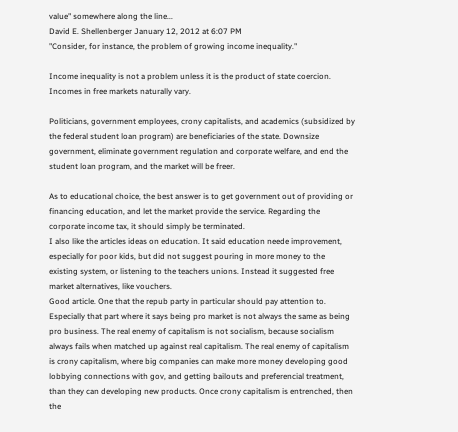value" somewhere along the line...
David E. Shellenberger January 12, 2012 at 6:07 PM
"Consider, for instance, the problem of growing income inequality."

Income inequality is not a problem unless it is the product of state coercion. Incomes in free markets naturally vary.

Politicians, government employees, crony capitalists, and academics (subsidized by the federal student loan program) are beneficiaries of the state. Downsize government, eliminate government regulation and corporate welfare, and end the student loan program, and the market will be freer.

As to educational choice, the best answer is to get government out of providing or financing education, and let the market provide the service. Regarding the corporate income tax, it should simply be terminated.
I also like the articles ideas on education. It said education neede improvement, especially for poor kids, but did not suggest pouring in more money to the existing system, or listening to the teachers unions. Instead it suggested free market alternatives, like vouchers.
Good article. One that the repub party in particular should pay attention to. Especially that part where it says being pro market is not always the same as being pro business. The real enemy of capitalism is not socialism, because socialism always fails when matched up against real capitalism. The real enemy of capitalism is crony capitalism, where big companies can make more money developing good lobbying connections with gov, and getting bailouts and preferencial treatment, than they can developing new products. Once crony capitalism is entrenched, then the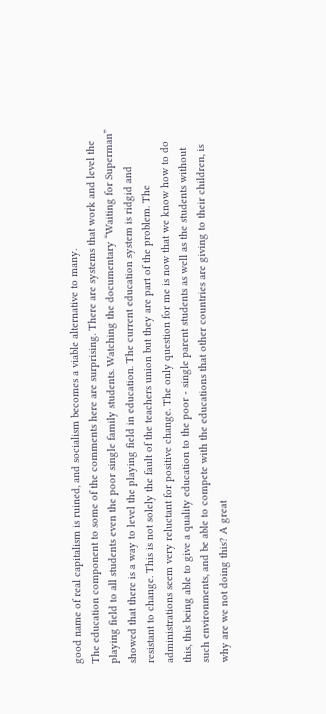good name of real capitalism is ruined, and socialism becomes a viable alternative to many.
The education component to some of the comments here are surprising. There are systems that work and level the playing field to all students even the poor single family students. Watching the documentary “Waiting for Superman” showed that there is a way to level the playing field in education. The current education system is ridgid and resistant to change. This is not solely the fault of the teachers union but they are part of the problem. The administrations seem very reluctant for positive change. The only question for me is now that we know how to do this, this being able to give a quality education to the poor - single parent students as well as the students without such environments, and be able to compete with the educations that other countries are giving to their children, is why are we not doing this? A great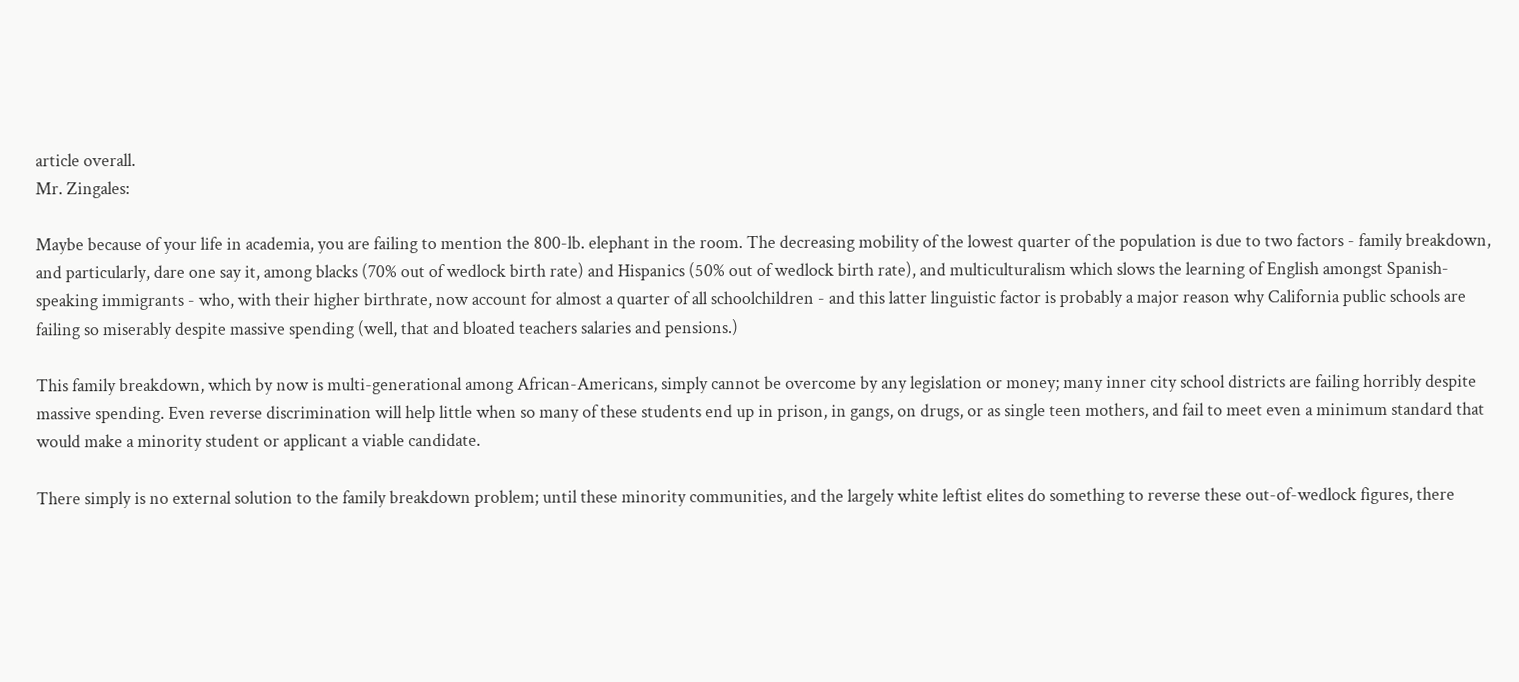article overall.
Mr. Zingales:

Maybe because of your life in academia, you are failing to mention the 800-lb. elephant in the room. The decreasing mobility of the lowest quarter of the population is due to two factors - family breakdown, and particularly, dare one say it, among blacks (70% out of wedlock birth rate) and Hispanics (50% out of wedlock birth rate), and multiculturalism which slows the learning of English amongst Spanish-speaking immigrants - who, with their higher birthrate, now account for almost a quarter of all schoolchildren - and this latter linguistic factor is probably a major reason why California public schools are failing so miserably despite massive spending (well, that and bloated teachers salaries and pensions.)

This family breakdown, which by now is multi-generational among African-Americans, simply cannot be overcome by any legislation or money; many inner city school districts are failing horribly despite massive spending. Even reverse discrimination will help little when so many of these students end up in prison, in gangs, on drugs, or as single teen mothers, and fail to meet even a minimum standard that would make a minority student or applicant a viable candidate.

There simply is no external solution to the family breakdown problem; until these minority communities, and the largely white leftist elites do something to reverse these out-of-wedlock figures, there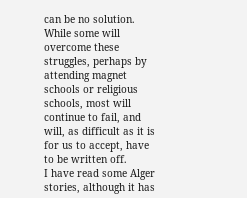can be no solution. While some will overcome these struggles, perhaps by attending magnet schools or religious schools, most will continue to fail, and will, as difficult as it is for us to accept, have to be written off.
I have read some Alger stories, although it has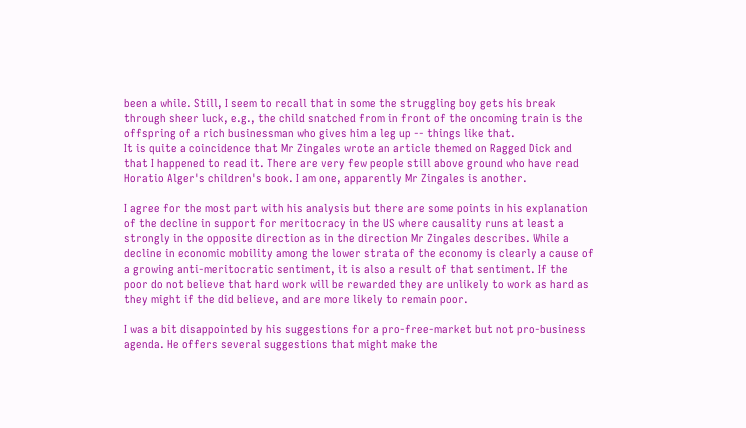been a while. Still, I seem to recall that in some the struggling boy gets his break through sheer luck, e.g., the child snatched from in front of the oncoming train is the offspring of a rich businessman who gives him a leg up -- things like that.
It is quite a coincidence that Mr Zingales wrote an article themed on Ragged Dick and that I happened to read it. There are very few people still above ground who have read Horatio Alger's children's book. I am one, apparently Mr Zingales is another.

I agree for the most part with his analysis but there are some points in his explanation of the decline in support for meritocracy in the US where causality runs at least a strongly in the opposite direction as in the direction Mr Zingales describes. While a decline in economic mobility among the lower strata of the economy is clearly a cause of a growing anti-meritocratic sentiment, it is also a result of that sentiment. If the poor do not believe that hard work will be rewarded they are unlikely to work as hard as they might if the did believe, and are more likely to remain poor.

I was a bit disappointed by his suggestions for a pro-free-market but not pro-business agenda. He offers several suggestions that might make the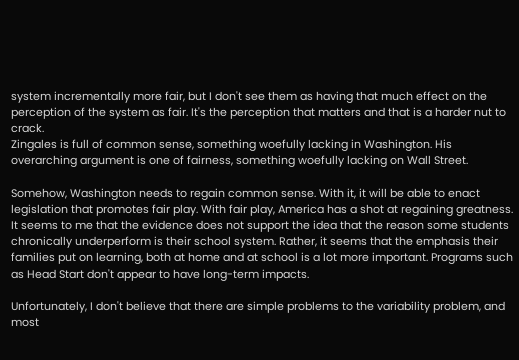system incrementally more fair, but I don't see them as having that much effect on the perception of the system as fair. It's the perception that matters and that is a harder nut to crack.
Zingales is full of common sense, something woefully lacking in Washington. His overarching argument is one of fairness, something woefully lacking on Wall Street.

Somehow, Washington needs to regain common sense. With it, it will be able to enact legislation that promotes fair play. With fair play, America has a shot at regaining greatness.
It seems to me that the evidence does not support the idea that the reason some students chronically underperform is their school system. Rather, it seems that the emphasis their families put on learning, both at home and at school is a lot more important. Programs such as Head Start don't appear to have long-term impacts.

Unfortunately, I don't believe that there are simple problems to the variability problem, and most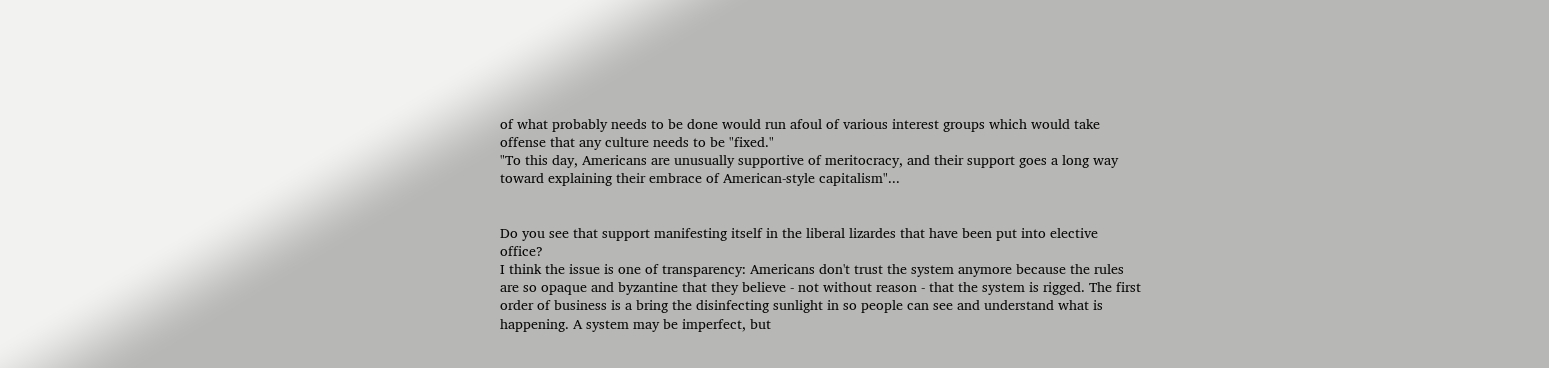of what probably needs to be done would run afoul of various interest groups which would take offense that any culture needs to be "fixed."
"To this day, Americans are unusually supportive of meritocracy, and their support goes a long way toward explaining their embrace of American-style capitalism"...


Do you see that support manifesting itself in the liberal lizardes that have been put into elective office?
I think the issue is one of transparency: Americans don't trust the system anymore because the rules are so opaque and byzantine that they believe - not without reason - that the system is rigged. The first order of business is a bring the disinfecting sunlight in so people can see and understand what is happening. A system may be imperfect, but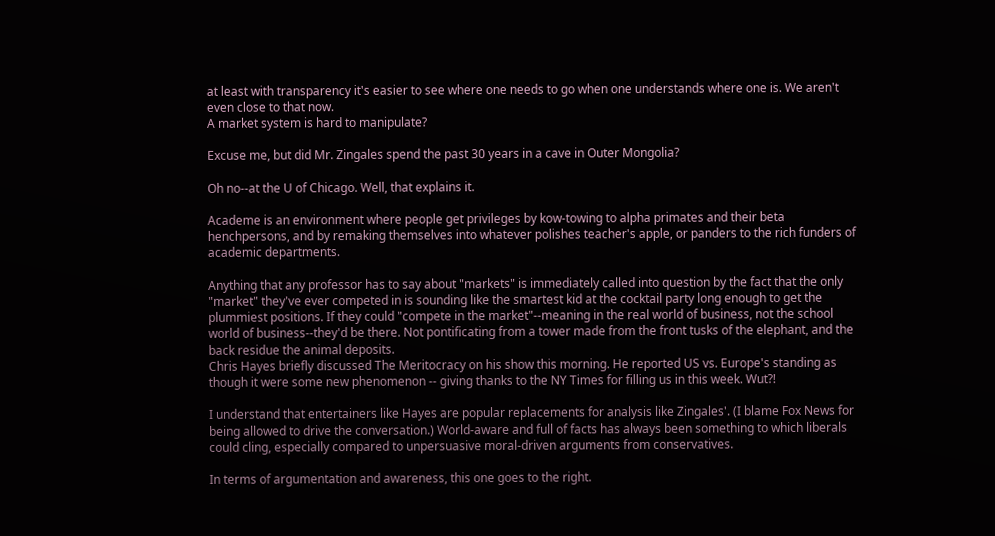at least with transparency it's easier to see where one needs to go when one understands where one is. We aren't even close to that now.
A market system is hard to manipulate?

Excuse me, but did Mr. Zingales spend the past 30 years in a cave in Outer Mongolia?

Oh no--at the U of Chicago. Well, that explains it.

Academe is an environment where people get privileges by kow-towing to alpha primates and their beta henchpersons, and by remaking themselves into whatever polishes teacher's apple, or panders to the rich funders of academic departments.

Anything that any professor has to say about "markets" is immediately called into question by the fact that the only "market" they've ever competed in is sounding like the smartest kid at the cocktail party long enough to get the plummiest positions. If they could "compete in the market"--meaning in the real world of business, not the school world of business--they'd be there. Not pontificating from a tower made from the front tusks of the elephant, and the back residue the animal deposits.
Chris Hayes briefly discussed The Meritocracy on his show this morning. He reported US vs. Europe's standing as though it were some new phenomenon -- giving thanks to the NY Times for filling us in this week. Wut?!

I understand that entertainers like Hayes are popular replacements for analysis like Zingales'. (I blame Fox News for being allowed to drive the conversation.) World-aware and full of facts has always been something to which liberals could cling, especially compared to unpersuasive moral-driven arguments from conservatives.

In terms of argumentation and awareness, this one goes to the right.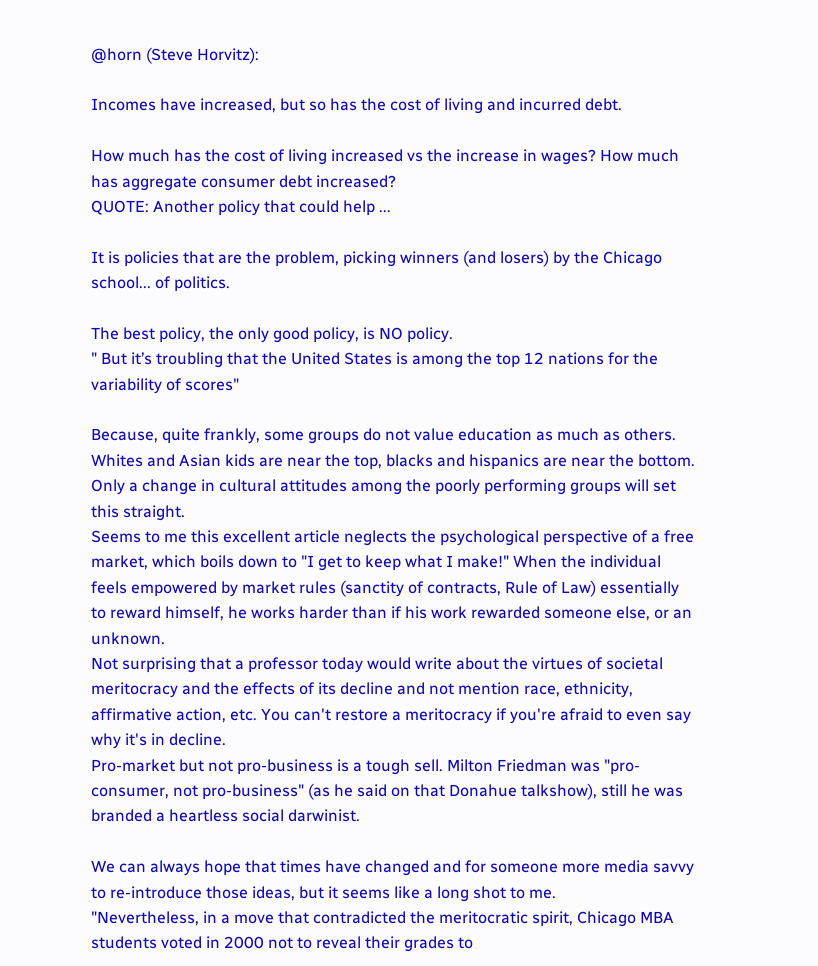@horn (Steve Horvitz):

Incomes have increased, but so has the cost of living and incurred debt.

How much has the cost of living increased vs the increase in wages? How much has aggregate consumer debt increased?
QUOTE: Another policy that could help ...

It is policies that are the problem, picking winners (and losers) by the Chicago school... of politics.

The best policy, the only good policy, is NO policy.
" But it’s troubling that the United States is among the top 12 nations for the variability of scores"

Because, quite frankly, some groups do not value education as much as others. Whites and Asian kids are near the top, blacks and hispanics are near the bottom. Only a change in cultural attitudes among the poorly performing groups will set this straight.
Seems to me this excellent article neglects the psychological perspective of a free market, which boils down to "I get to keep what I make!" When the individual feels empowered by market rules (sanctity of contracts, Rule of Law) essentially to reward himself, he works harder than if his work rewarded someone else, or an unknown.
Not surprising that a professor today would write about the virtues of societal meritocracy and the effects of its decline and not mention race, ethnicity, affirmative action, etc. You can't restore a meritocracy if you're afraid to even say why it's in decline.
Pro-market but not pro-business is a tough sell. Milton Friedman was "pro-consumer, not pro-business" (as he said on that Donahue talkshow), still he was branded a heartless social darwinist.

We can always hope that times have changed and for someone more media savvy to re-introduce those ideas, but it seems like a long shot to me.
"Nevertheless, in a move that contradicted the meritocratic spirit, Chicago MBA students voted in 2000 not to reveal their grades to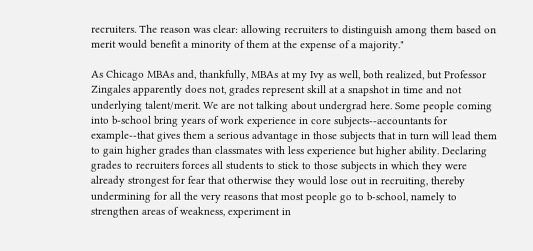recruiters. The reason was clear: allowing recruiters to distinguish among them based on merit would benefit a minority of them at the expense of a majority."

As Chicago MBAs and, thankfully, MBAs at my Ivy as well, both realized, but Professor Zingales apparently does not, grades represent skill at a snapshot in time and not underlying talent/merit. We are not talking about undergrad here. Some people coming into b-school bring years of work experience in core subjects--accountants for example--that gives them a serious advantage in those subjects that in turn will lead them to gain higher grades than classmates with less experience but higher ability. Declaring grades to recruiters forces all students to stick to those subjects in which they were already strongest for fear that otherwise they would lose out in recruiting, thereby undermining for all the very reasons that most people go to b-school, namely to strengthen areas of weakness, experiment in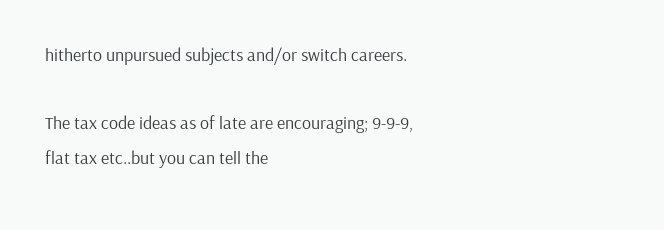hitherto unpursued subjects and/or switch careers.

The tax code ideas as of late are encouraging; 9-9-9, flat tax etc..but you can tell the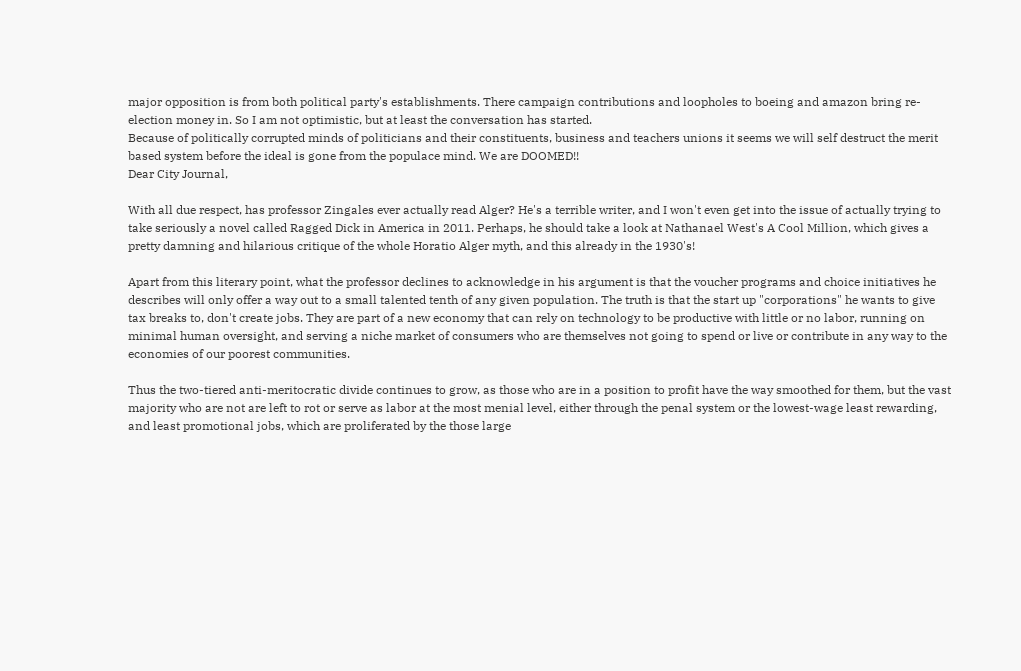major opposition is from both political party's establishments. There campaign contributions and loopholes to boeing and amazon bring re-election money in. So I am not optimistic, but at least the conversation has started.
Because of politically corrupted minds of politicians and their constituents, business and teachers unions it seems we will self destruct the merit based system before the ideal is gone from the populace mind. We are DOOMED!!
Dear City Journal,

With all due respect, has professor Zingales ever actually read Alger? He's a terrible writer, and I won't even get into the issue of actually trying to take seriously a novel called Ragged Dick in America in 2011. Perhaps, he should take a look at Nathanael West's A Cool Million, which gives a pretty damning and hilarious critique of the whole Horatio Alger myth, and this already in the 1930's!

Apart from this literary point, what the professor declines to acknowledge in his argument is that the voucher programs and choice initiatives he describes will only offer a way out to a small talented tenth of any given population. The truth is that the start up "corporations" he wants to give tax breaks to, don't create jobs. They are part of a new economy that can rely on technology to be productive with little or no labor, running on minimal human oversight, and serving a niche market of consumers who are themselves not going to spend or live or contribute in any way to the economies of our poorest communities.

Thus the two-tiered anti-meritocratic divide continues to grow, as those who are in a position to profit have the way smoothed for them, but the vast majority who are not are left to rot or serve as labor at the most menial level, either through the penal system or the lowest-wage least rewarding, and least promotional jobs, which are proliferated by the those large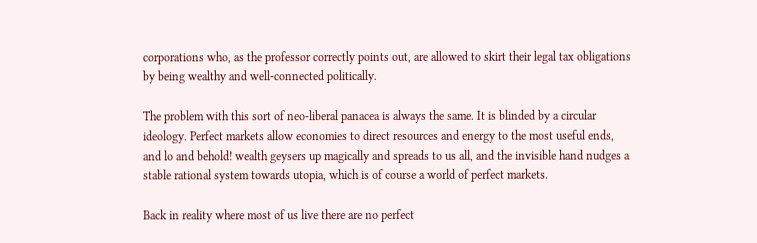corporations who, as the professor correctly points out, are allowed to skirt their legal tax obligations by being wealthy and well-connected politically.

The problem with this sort of neo-liberal panacea is always the same. It is blinded by a circular ideology. Perfect markets allow economies to direct resources and energy to the most useful ends, and lo and behold! wealth geysers up magically and spreads to us all, and the invisible hand nudges a stable rational system towards utopia, which is of course a world of perfect markets.

Back in reality where most of us live there are no perfect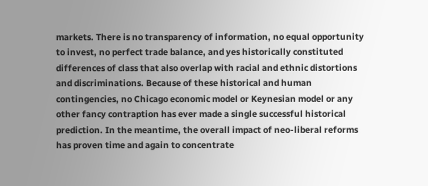markets. There is no transparency of information, no equal opportunity to invest, no perfect trade balance, and yes historically constituted differences of class that also overlap with racial and ethnic distortions and discriminations. Because of these historical and human contingencies, no Chicago economic model or Keynesian model or any other fancy contraption has ever made a single successful historical prediction. In the meantime, the overall impact of neo-liberal reforms has proven time and again to concentrate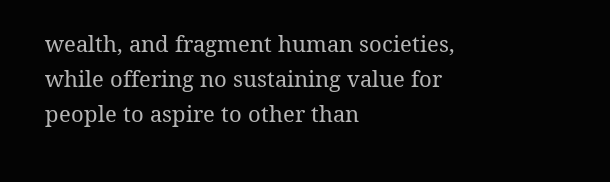wealth, and fragment human societies, while offering no sustaining value for people to aspire to other than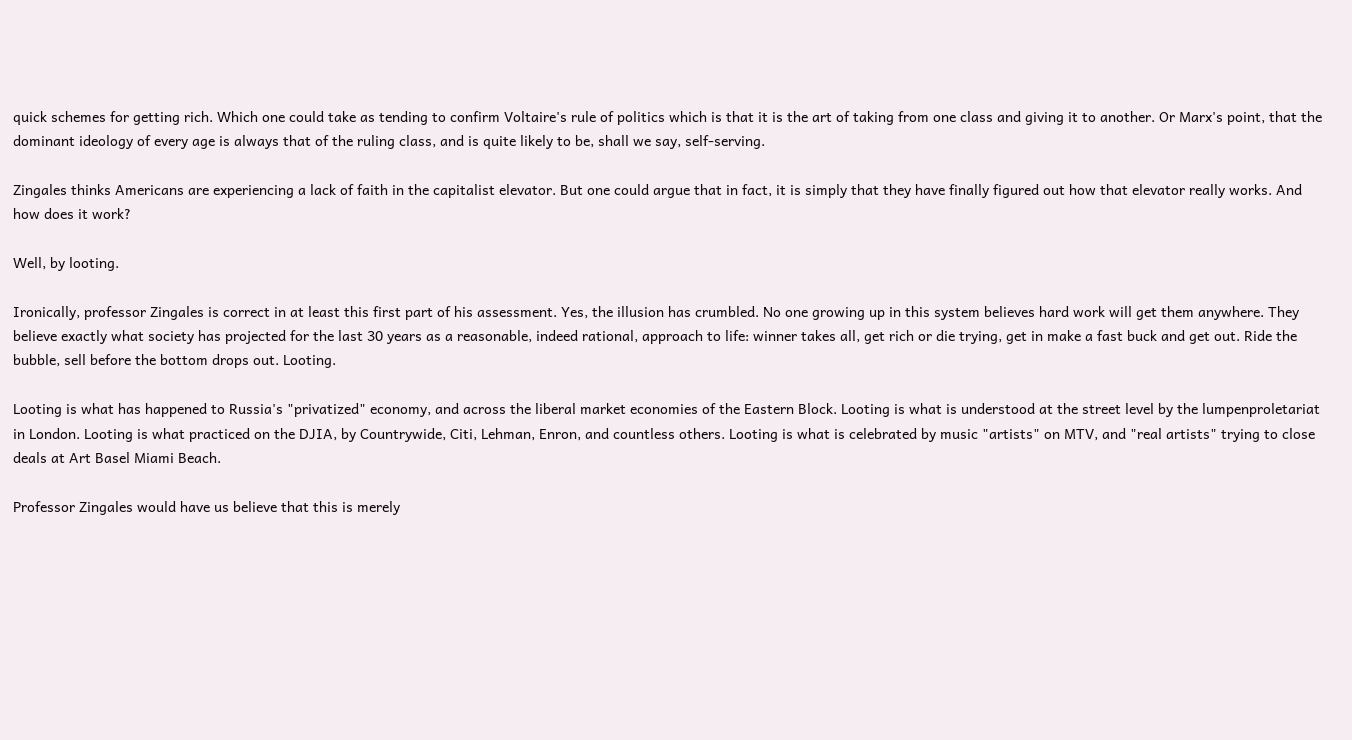quick schemes for getting rich. Which one could take as tending to confirm Voltaire's rule of politics which is that it is the art of taking from one class and giving it to another. Or Marx's point, that the dominant ideology of every age is always that of the ruling class, and is quite likely to be, shall we say, self-serving.

Zingales thinks Americans are experiencing a lack of faith in the capitalist elevator. But one could argue that in fact, it is simply that they have finally figured out how that elevator really works. And how does it work?

Well, by looting.

Ironically, professor Zingales is correct in at least this first part of his assessment. Yes, the illusion has crumbled. No one growing up in this system believes hard work will get them anywhere. They believe exactly what society has projected for the last 30 years as a reasonable, indeed rational, approach to life: winner takes all, get rich or die trying, get in make a fast buck and get out. Ride the bubble, sell before the bottom drops out. Looting.

Looting is what has happened to Russia's "privatized" economy, and across the liberal market economies of the Eastern Block. Looting is what is understood at the street level by the lumpenproletariat in London. Looting is what practiced on the DJIA, by Countrywide, Citi, Lehman, Enron, and countless others. Looting is what is celebrated by music "artists" on MTV, and "real artists" trying to close deals at Art Basel Miami Beach.

Professor Zingales would have us believe that this is merely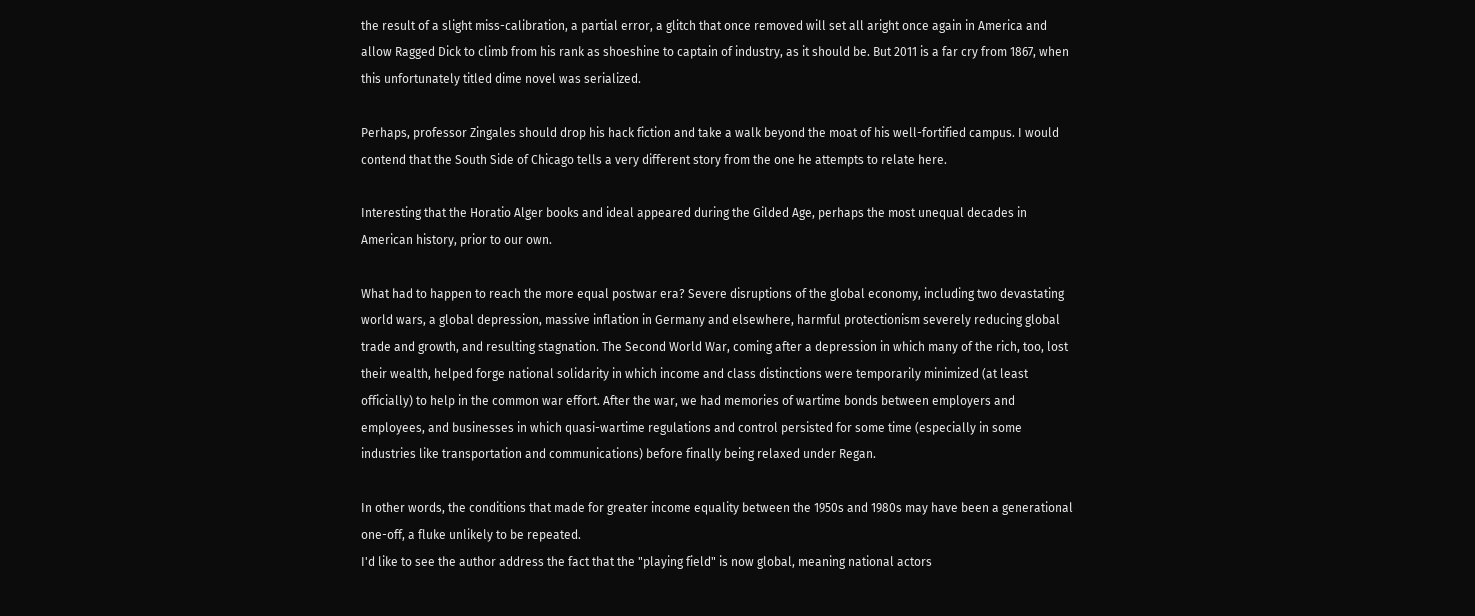the result of a slight miss-calibration, a partial error, a glitch that once removed will set all aright once again in America and allow Ragged Dick to climb from his rank as shoeshine to captain of industry, as it should be. But 2011 is a far cry from 1867, when this unfortunately titled dime novel was serialized.

Perhaps, professor Zingales should drop his hack fiction and take a walk beyond the moat of his well-fortified campus. I would contend that the South Side of Chicago tells a very different story from the one he attempts to relate here.

Interesting that the Horatio Alger books and ideal appeared during the Gilded Age, perhaps the most unequal decades in American history, prior to our own.

What had to happen to reach the more equal postwar era? Severe disruptions of the global economy, including two devastating world wars, a global depression, massive inflation in Germany and elsewhere, harmful protectionism severely reducing global trade and growth, and resulting stagnation. The Second World War, coming after a depression in which many of the rich, too, lost their wealth, helped forge national solidarity in which income and class distinctions were temporarily minimized (at least officially) to help in the common war effort. After the war, we had memories of wartime bonds between employers and employees, and businesses in which quasi-wartime regulations and control persisted for some time (especially in some industries like transportation and communications) before finally being relaxed under Regan.

In other words, the conditions that made for greater income equality between the 1950s and 1980s may have been a generational one-off, a fluke unlikely to be repeated.
I'd like to see the author address the fact that the "playing field" is now global, meaning national actors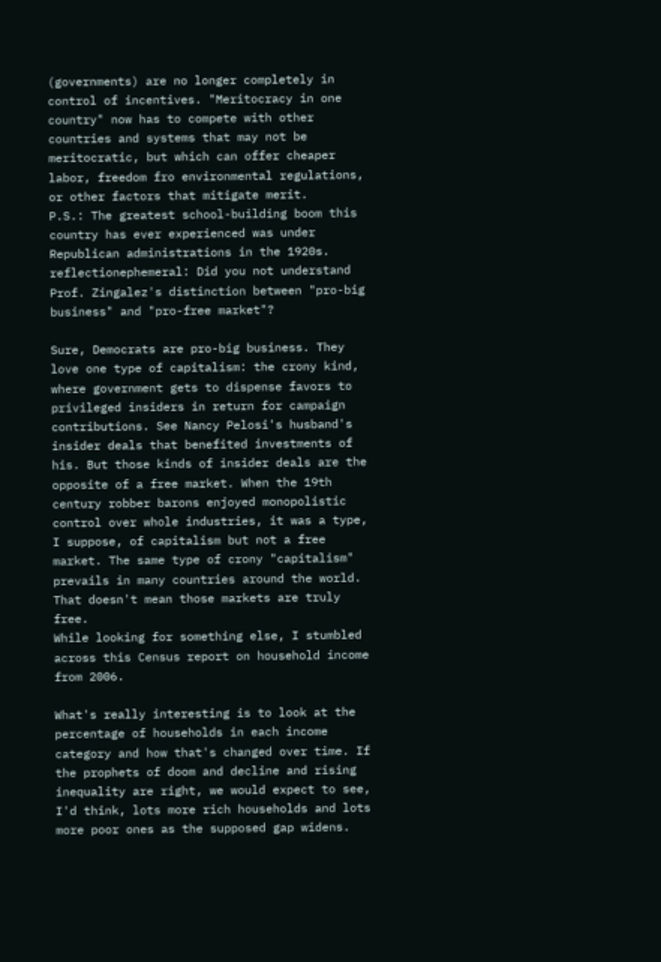(governments) are no longer completely in control of incentives. "Meritocracy in one country" now has to compete with other countries and systems that may not be meritocratic, but which can offer cheaper labor, freedom fro environmental regulations, or other factors that mitigate merit.
P.S.: The greatest school-building boom this country has ever experienced was under Republican administrations in the 1920s.
reflectionephemeral: Did you not understand Prof. Zingalez's distinction between "pro-big business" and "pro-free market"?

Sure, Democrats are pro-big business. They love one type of capitalism: the crony kind, where government gets to dispense favors to privileged insiders in return for campaign contributions. See Nancy Pelosi's husband's insider deals that benefited investments of his. But those kinds of insider deals are the opposite of a free market. When the 19th century robber barons enjoyed monopolistic control over whole industries, it was a type, I suppose, of capitalism but not a free market. The same type of crony "capitalism" prevails in many countries around the world. That doesn't mean those markets are truly free.
While looking for something else, I stumbled across this Census report on household income from 2006.

What's really interesting is to look at the percentage of households in each income category and how that's changed over time. If the prophets of doom and decline and rising inequality are right, we would expect to see, I'd think, lots more rich households and lots more poor ones as the supposed gap widens.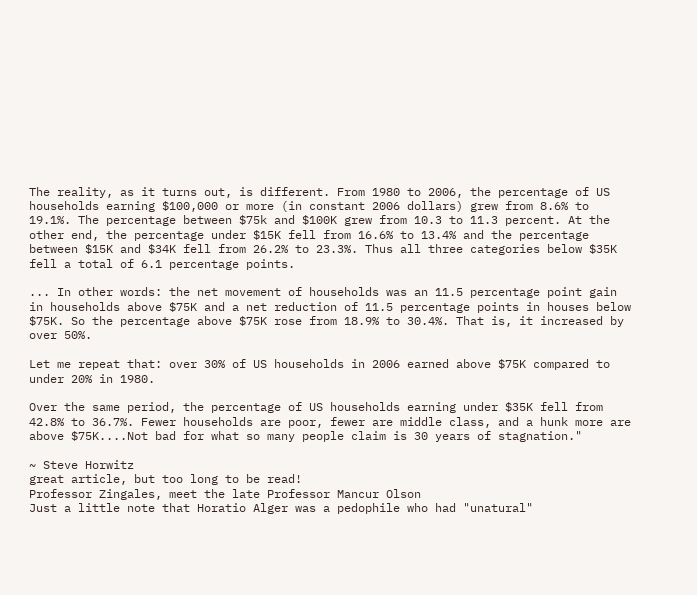The reality, as it turns out, is different. From 1980 to 2006, the percentage of US households earning $100,000 or more (in constant 2006 dollars) grew from 8.6% to 19.1%. The percentage between $75k and $100K grew from 10.3 to 11.3 percent. At the other end, the percentage under $15K fell from 16.6% to 13.4% and the percentage between $15K and $34K fell from 26.2% to 23.3%. Thus all three categories below $35K fell a total of 6.1 percentage points.

... In other words: the net movement of households was an 11.5 percentage point gain in households above $75K and a net reduction of 11.5 percentage points in houses below $75K. So the percentage above $75K rose from 18.9% to 30.4%. That is, it increased by over 50%.

Let me repeat that: over 30% of US households in 2006 earned above $75K compared to under 20% in 1980.

Over the same period, the percentage of US households earning under $35K fell from 42.8% to 36.7%. Fewer households are poor, fewer are middle class, and a hunk more are above $75K....Not bad for what so many people claim is 30 years of stagnation."

~ Steve Horwitz
great article, but too long to be read!
Professor Zingales, meet the late Professor Mancur Olson
Just a little note that Horatio Alger was a pedophile who had "unatural"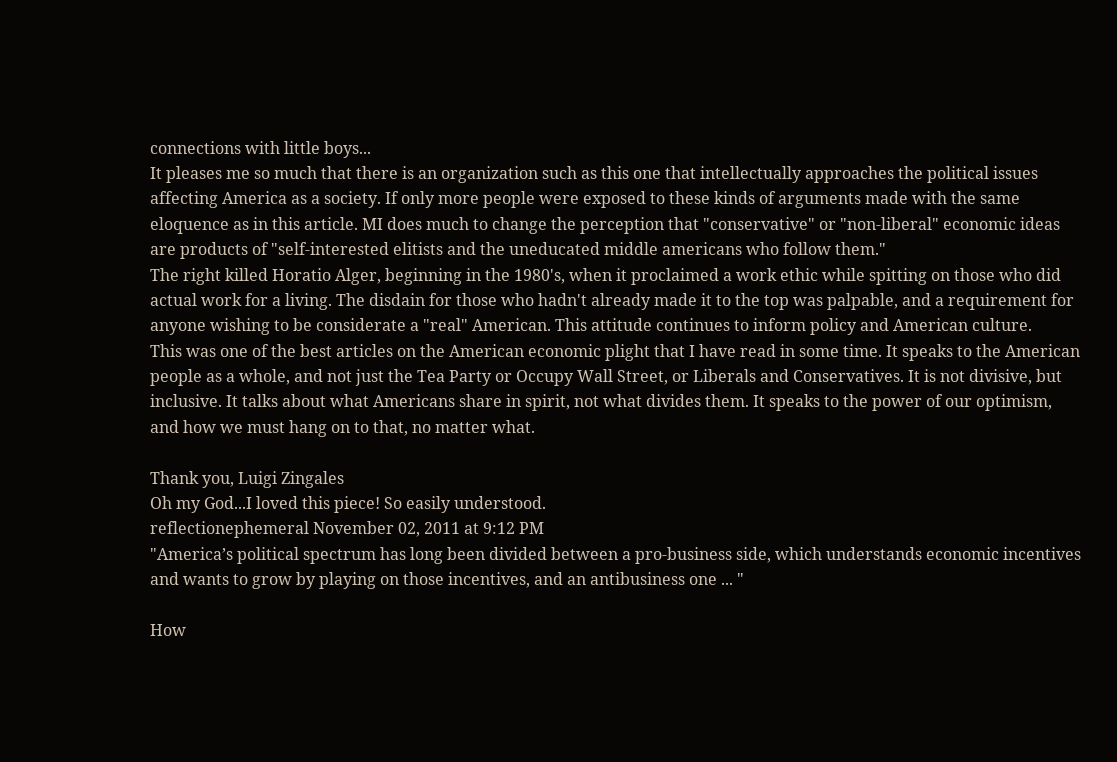connections with little boys...
It pleases me so much that there is an organization such as this one that intellectually approaches the political issues affecting America as a society. If only more people were exposed to these kinds of arguments made with the same eloquence as in this article. MI does much to change the perception that "conservative" or "non-liberal" economic ideas are products of "self-interested elitists and the uneducated middle americans who follow them."
The right killed Horatio Alger, beginning in the 1980's, when it proclaimed a work ethic while spitting on those who did actual work for a living. The disdain for those who hadn't already made it to the top was palpable, and a requirement for anyone wishing to be considerate a "real" American. This attitude continues to inform policy and American culture.
This was one of the best articles on the American economic plight that I have read in some time. It speaks to the American people as a whole, and not just the Tea Party or Occupy Wall Street, or Liberals and Conservatives. It is not divisive, but inclusive. It talks about what Americans share in spirit, not what divides them. It speaks to the power of our optimism, and how we must hang on to that, no matter what.

Thank you, Luigi Zingales
Oh my God...I loved this piece! So easily understood.
reflectionephemeral November 02, 2011 at 9:12 PM
"America’s political spectrum has long been divided between a pro-business side, which understands economic incentives and wants to grow by playing on those incentives, and an antibusiness one ... "

How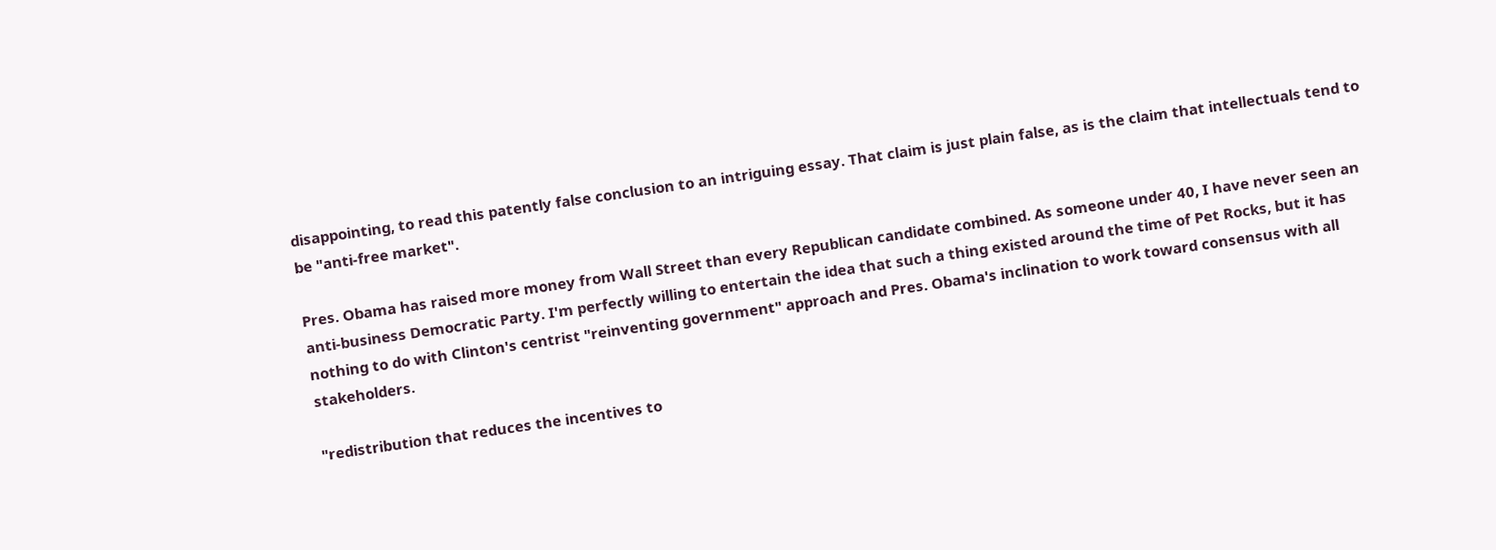disappointing, to read this patently false conclusion to an intriguing essay. That claim is just plain false, as is the claim that intellectuals tend to be "anti-free market".

Pres. Obama has raised more money from Wall Street than every Republican candidate combined. As someone under 40, I have never seen an anti-business Democratic Party. I'm perfectly willing to entertain the idea that such a thing existed around the time of Pet Rocks, but it has nothing to do with Clinton's centrist "reinventing government" approach and Pres. Obama's inclination to work toward consensus with all stakeholders.

"redistribution that reduces the incentives to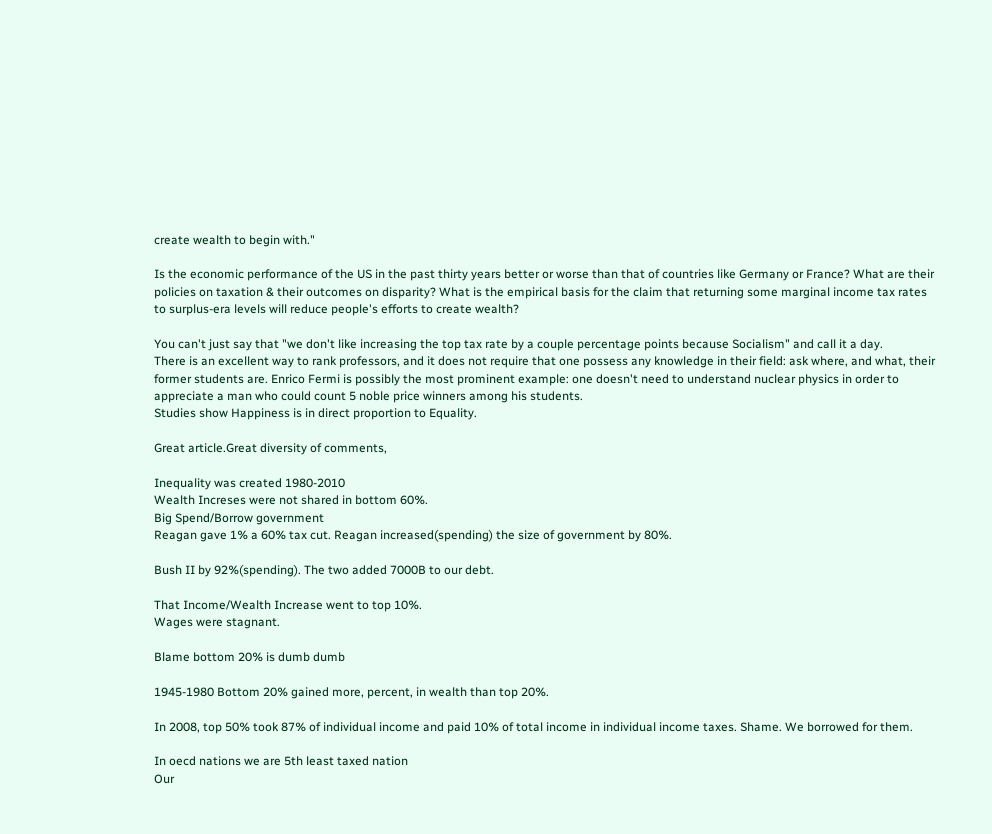create wealth to begin with."

Is the economic performance of the US in the past thirty years better or worse than that of countries like Germany or France? What are their policies on taxation & their outcomes on disparity? What is the empirical basis for the claim that returning some marginal income tax rates to surplus-era levels will reduce people's efforts to create wealth?

You can't just say that "we don't like increasing the top tax rate by a couple percentage points because Socialism" and call it a day.
There is an excellent way to rank professors, and it does not require that one possess any knowledge in their field: ask where, and what, their former students are. Enrico Fermi is possibly the most prominent example: one doesn't need to understand nuclear physics in order to appreciate a man who could count 5 noble price winners among his students.
Studies show Happiness is in direct proportion to Equality.

Great article.Great diversity of comments,

Inequality was created 1980-2010
Wealth Increses were not shared in bottom 60%.
Big Spend/Borrow government
Reagan gave 1% a 60% tax cut. Reagan increased(spending) the size of government by 80%.

Bush II by 92%(spending). The two added 7000B to our debt.

That Income/Wealth Increase went to top 10%.
Wages were stagnant.

Blame bottom 20% is dumb dumb

1945-1980 Bottom 20% gained more, percent, in wealth than top 20%.

In 2008, top 50% took 87% of individual income and paid 10% of total income in individual income taxes. Shame. We borrowed for them.

In oecd nations we are 5th least taxed nation
Our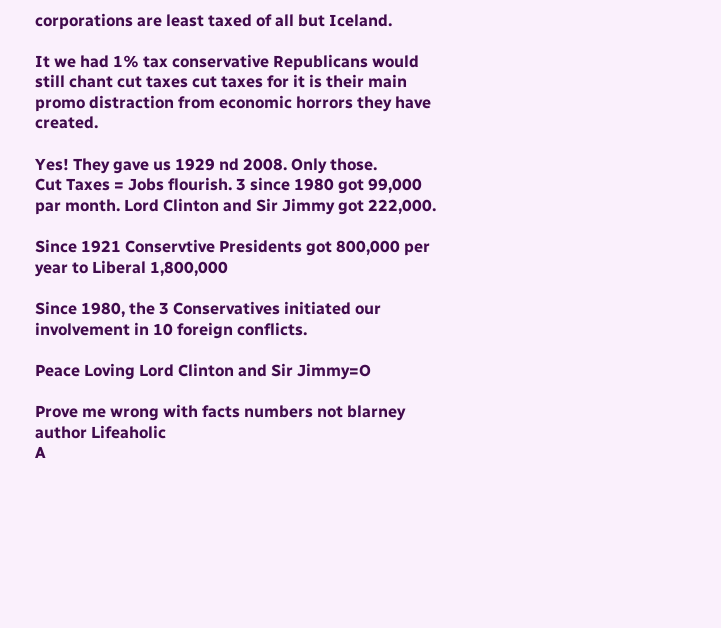corporations are least taxed of all but Iceland.

It we had 1% tax conservative Republicans would still chant cut taxes cut taxes for it is their main promo distraction from economic horrors they have created.

Yes! They gave us 1929 nd 2008. Only those.
Cut Taxes = Jobs flourish. 3 since 1980 got 99,000 par month. Lord Clinton and Sir Jimmy got 222,000.

Since 1921 Conservtive Presidents got 800,000 per year to Liberal 1,800,000

Since 1980, the 3 Conservatives initiated our involvement in 10 foreign conflicts.

Peace Loving Lord Clinton and Sir Jimmy=O

Prove me wrong with facts numbers not blarney
author Lifeaholic
A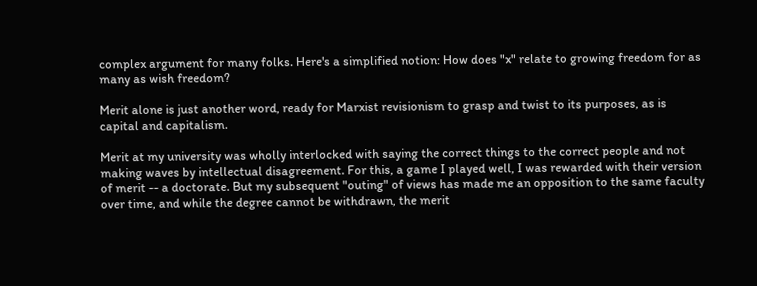complex argument for many folks. Here's a simplified notion: How does "x" relate to growing freedom for as many as wish freedom?

Merit alone is just another word, ready for Marxist revisionism to grasp and twist to its purposes, as is capital and capitalism.

Merit at my university was wholly interlocked with saying the correct things to the correct people and not making waves by intellectual disagreement. For this, a game I played well, I was rewarded with their version of merit -- a doctorate. But my subsequent "outing" of views has made me an opposition to the same faculty over time, and while the degree cannot be withdrawn, the merit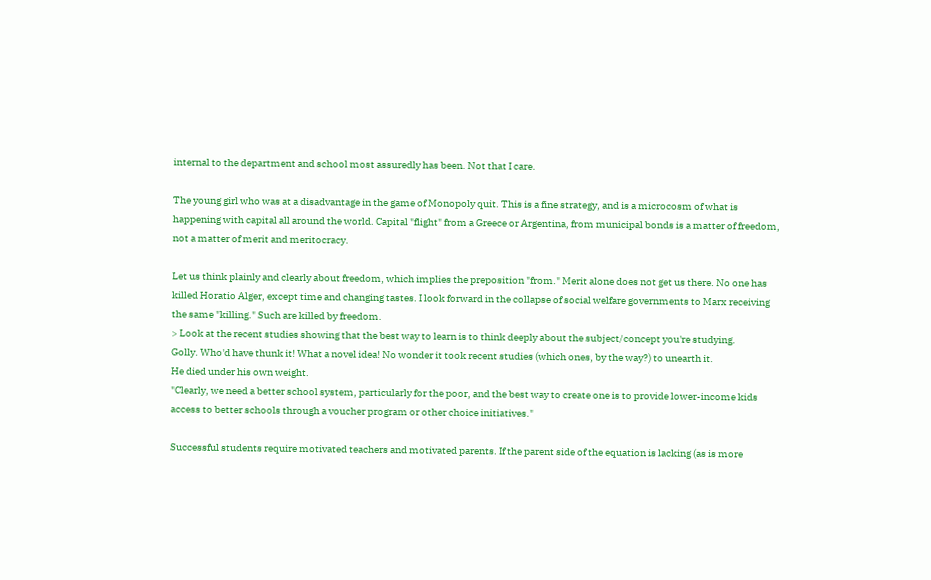internal to the department and school most assuredly has been. Not that I care.

The young girl who was at a disadvantage in the game of Monopoly quit. This is a fine strategy, and is a microcosm of what is happening with capital all around the world. Capital "flight" from a Greece or Argentina, from municipal bonds is a matter of freedom, not a matter of merit and meritocracy.

Let us think plainly and clearly about freedom, which implies the preposition "from." Merit alone does not get us there. No one has killed Horatio Alger, except time and changing tastes. I look forward in the collapse of social welfare governments to Marx receiving the same "killing." Such are killed by freedom.
> Look at the recent studies showing that the best way to learn is to think deeply about the subject/concept you're studying.
Golly. Who'd have thunk it! What a novel idea! No wonder it took recent studies (which ones, by the way?) to unearth it.
He died under his own weight.
"Clearly, we need a better school system, particularly for the poor, and the best way to create one is to provide lower-income kids access to better schools through a voucher program or other choice initiatives."

Successful students require motivated teachers and motivated parents. If the parent side of the equation is lacking (as is more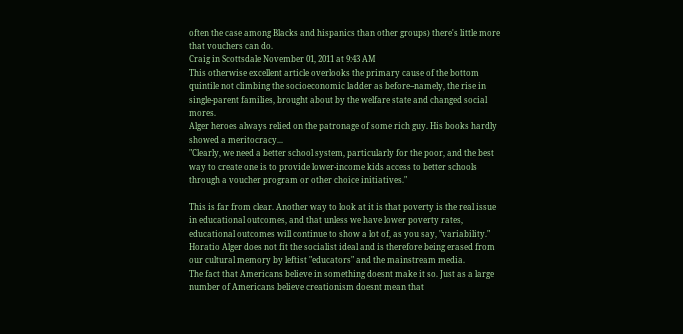often the case among Blacks and hispanics than other groups) there's little more that vouchers can do.
Craig in Scottsdale November 01, 2011 at 9:43 AM
This otherwise excellent article overlooks the primary cause of the bottom quintile not climbing the socioeconomic ladder as before--namely, the rise in single-parent families, brought about by the welfare state and changed social mores.
Alger heroes always relied on the patronage of some rich guy. His books hardly showed a meritocracy...
"Clearly, we need a better school system, particularly for the poor, and the best way to create one is to provide lower-income kids access to better schools through a voucher program or other choice initiatives."

This is far from clear. Another way to look at it is that poverty is the real issue in educational outcomes, and that unless we have lower poverty rates, educational outcomes will continue to show a lot of, as you say, "variability."
Horatio Alger does not fit the socialist ideal and is therefore being erased from our cultural memory by leftist "educators" and the mainstream media.
The fact that Americans believe in something doesnt make it so. Just as a large number of Americans believe creationism doesnt mean that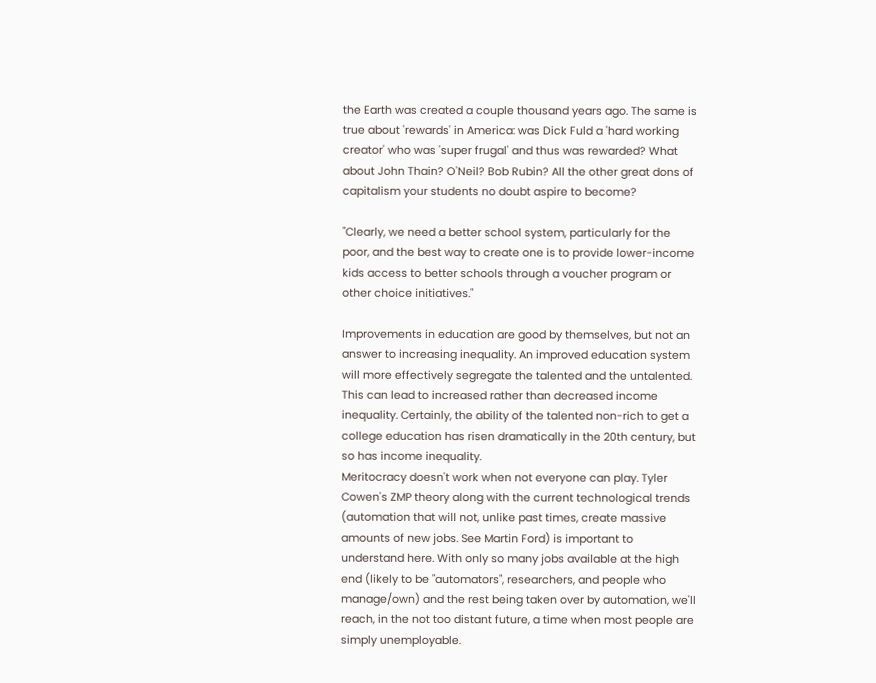the Earth was created a couple thousand years ago. The same is true about 'rewards' in America: was Dick Fuld a 'hard working creator' who was 'super frugal' and thus was rewarded? What about John Thain? O'Neil? Bob Rubin? All the other great dons of capitalism your students no doubt aspire to become?

"Clearly, we need a better school system, particularly for the poor, and the best way to create one is to provide lower-income kids access to better schools through a voucher program or other choice initiatives."

Improvements in education are good by themselves, but not an answer to increasing inequality. An improved education system will more effectively segregate the talented and the untalented. This can lead to increased rather than decreased income inequality. Certainly, the ability of the talented non-rich to get a college education has risen dramatically in the 20th century, but so has income inequality.
Meritocracy doesn't work when not everyone can play. Tyler Cowen's ZMP theory along with the current technological trends (automation that will not, unlike past times, create massive amounts of new jobs. See Martin Ford) is important to understand here. With only so many jobs available at the high end (likely to be "automators", researchers, and people who manage/own) and the rest being taken over by automation, we'll reach, in the not too distant future, a time when most people are simply unemployable.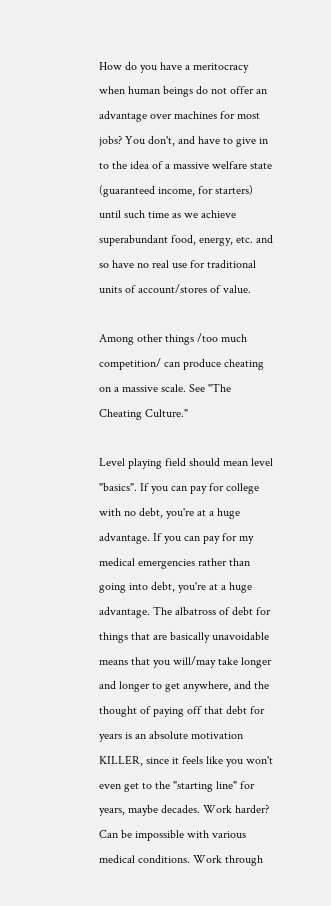How do you have a meritocracy when human beings do not offer an advantage over machines for most jobs? You don't, and have to give in to the idea of a massive welfare state (guaranteed income, for starters) until such time as we achieve superabundant food, energy, etc. and so have no real use for traditional units of account/stores of value.

Among other things /too much competition/ can produce cheating on a massive scale. See "The Cheating Culture."

Level playing field should mean level "basics". If you can pay for college with no debt, you're at a huge advantage. If you can pay for my medical emergencies rather than going into debt, you're at a huge advantage. The albatross of debt for things that are basically unavoidable means that you will/may take longer and longer to get anywhere, and the thought of paying off that debt for years is an absolute motivation KILLER, since it feels like you won't even get to the "starting line" for years, maybe decades. Work harder? Can be impossible with various medical conditions. Work through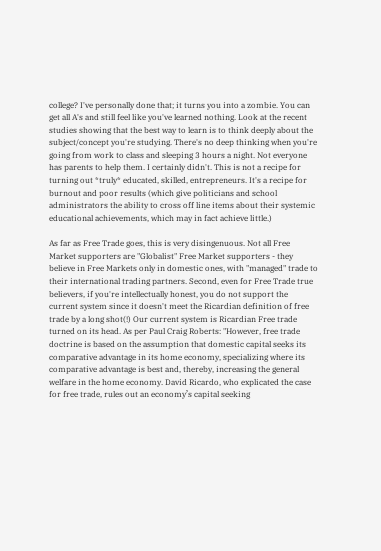college? I've personally done that; it turns you into a zombie. You can get all A's and still feel like you've learned nothing. Look at the recent studies showing that the best way to learn is to think deeply about the subject/concept you're studying. There's no deep thinking when you're going from work to class and sleeping 3 hours a night. Not everyone has parents to help them. I certainly didn't. This is not a recipe for turning out *truly* educated, skilled, entrepreneurs. It's a recipe for burnout and poor results (which give politicians and school administrators the ability to cross off line items about their systemic educational achievements, which may in fact achieve little.)

As far as Free Trade goes, this is very disingenuous. Not all Free Market supporters are "Globalist" Free Market supporters - they believe in Free Markets only in domestic ones, with "managed" trade to their international trading partners. Second, even for Free Trade true believers, if you're intellectually honest, you do not support the current system since it doesn't meet the Ricardian definition of free trade by a long shot(!) Our current system is Ricardian Free trade turned on its head. As per Paul Craig Roberts: "However, free trade doctrine is based on the assumption that domestic capital seeks its comparative advantage in its home economy, specializing where its comparative advantage is best and, thereby, increasing the general welfare in the home economy. David Ricardo, who explicated the case for free trade, rules out an economy’s capital seeking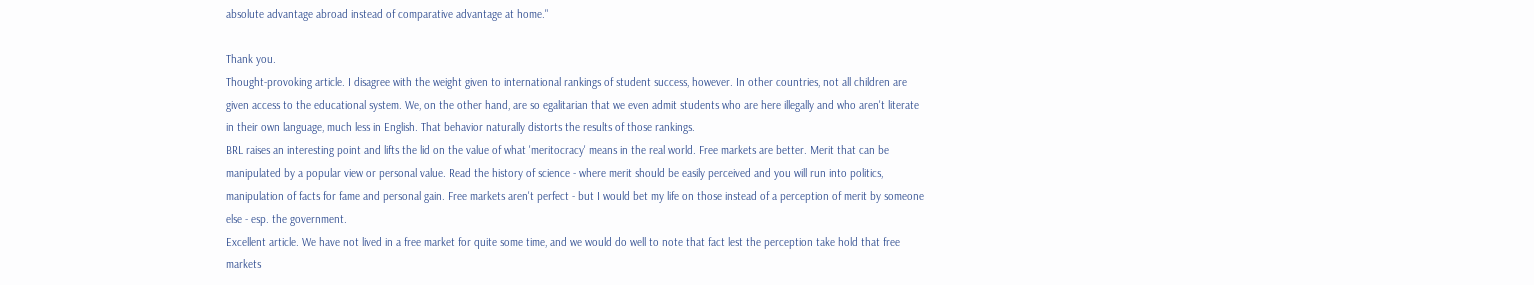absolute advantage abroad instead of comparative advantage at home."

Thank you.
Thought-provoking article. I disagree with the weight given to international rankings of student success, however. In other countries, not all children are given access to the educational system. We, on the other hand, are so egalitarian that we even admit students who are here illegally and who aren't literate in their own language, much less in English. That behavior naturally distorts the results of those rankings.
BRL raises an interesting point and lifts the lid on the value of what 'meritocracy' means in the real world. Free markets are better. Merit that can be manipulated by a popular view or personal value. Read the history of science - where merit should be easily perceived and you will run into politics, manipulation of facts for fame and personal gain. Free markets aren't perfect - but I would bet my life on those instead of a perception of merit by someone else - esp. the government.
Excellent article. We have not lived in a free market for quite some time, and we would do well to note that fact lest the perception take hold that free markets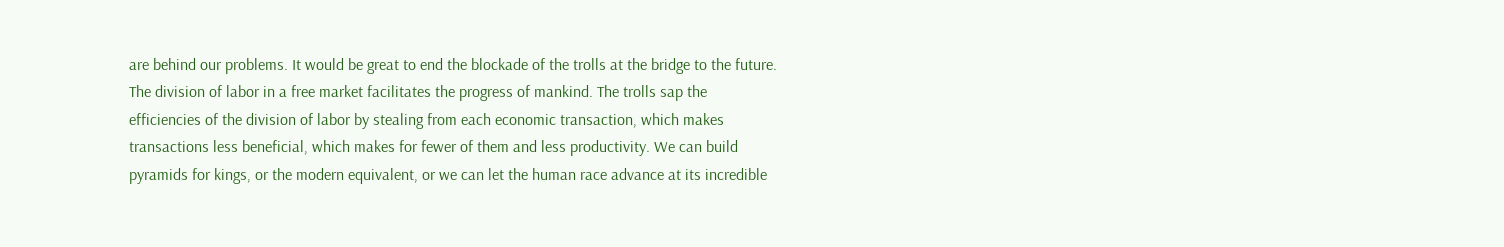are behind our problems. It would be great to end the blockade of the trolls at the bridge to the future. The division of labor in a free market facilitates the progress of mankind. The trolls sap the efficiencies of the division of labor by stealing from each economic transaction, which makes transactions less beneficial, which makes for fewer of them and less productivity. We can build pyramids for kings, or the modern equivalent, or we can let the human race advance at its incredible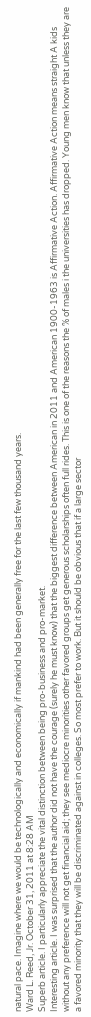natural pace. Imagine where we would be technologically and economically if mankind had been generally free for the last few thousand years.
Ward L. Reed, Jr. October 31, 2011 at 8:28 AM
Superb article. I particularly appreciate the vital distinction between being pro-business and pro-market.
Interesting article. I was surprised that the author did not have the courage (surely he must know) that the biggest difference between American in 2011 and American 1900-1963 is Affirmative Action. Affirmative Action means straight A kids without any preference will not get financial aid; they see mediocre minorities other favored groups get generous scholarships often full rides. This is one of the reasons the % of males i the universities has dropped. Young men know that unless they are a favored minority that they will be discriminated against in colleges. So most prefer to work. But it should be obvious that if a large sector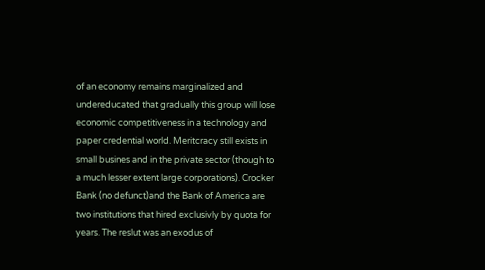of an economy remains marginalized and undereducated that gradually this group will lose economic competitiveness in a technology and paper credential world. Meritcracy still exists in small busines and in the private sector (though to a much lesser extent large corporations). Crocker Bank (no defunct)and the Bank of America are two institutions that hired exclusivly by quota for years. The reslut was an exodus of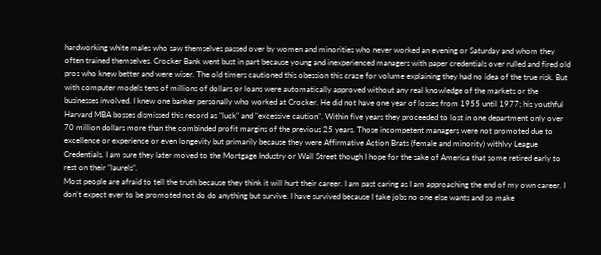hardworking white males who saw themselves passed over by women and minorities who never worked an evening or Saturday and whom they often trained themselves. Crocker Bank went bust in part because young and inexperienced managers with paper credentials over rulled and fired old pros who knew better and were wiser. The old timers cautioned this obession this craze for volume explaining they had no idea of the true risk. But with computer models tens of millions of dollars or loans were automatically approved without any real knowledge of the markets or the businesses involved. I knew one banker personally who worked at Crocker. He did not have one year of losses from 1955 until 1977; his youthful Harvard MBA bosses dismissed this record as "luck" and "excessive caution". Within five years they proceeded to lost in one department only over 70 million dollars more than the combinded profit margins of the previous 25 years. Those incompetent managers were not promoted due to excellence or experience or even longevity but primarily because they were Affirmative Action Brats (female and minority) withIvy League Credentials. I am sure they later moved to the Mortgage Industry or Wall Street though I hope for the sake of America that some retired early to rest on their "laurels".
Most people are afraid to tell the truth because they think it will hurt their career. I am past caring as I am approaching the end of my own career. I don't expect ever to be promoted not do do anything but survive. I have survived because I take jobs no one else wants and so make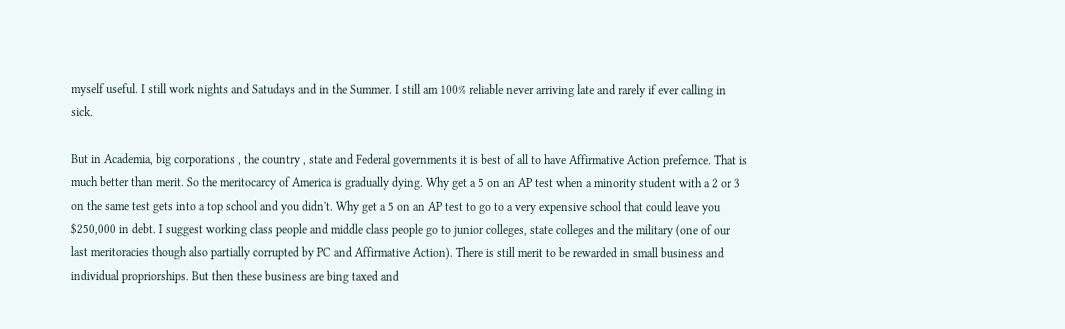myself useful. I still work nights and Satudays and in the Summer. I still am 100% reliable never arriving late and rarely if ever calling in sick.

But in Academia, big corporations , the country , state and Federal governments it is best of all to have Affirmative Action prefernce. That is much better than merit. So the meritocarcy of America is gradually dying. Why get a 5 on an AP test when a minority student with a 2 or 3 on the same test gets into a top school and you didn't. Why get a 5 on an AP test to go to a very expensive school that could leave you $250,000 in debt. I suggest working class people and middle class people go to junior colleges, state colleges and the military (one of our last meritoracies though also partially corrupted by PC and Affirmative Action). There is still merit to be rewarded in small business and individual propriorships. But then these business are bing taxed and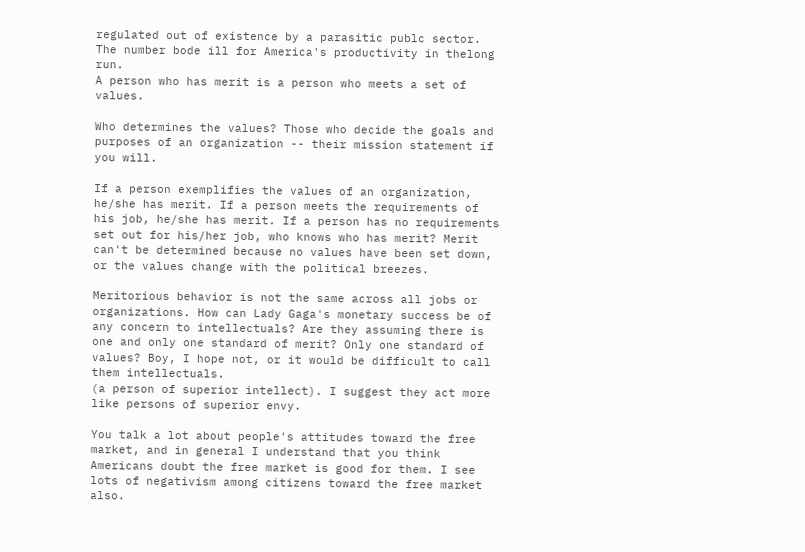regulated out of existence by a parasitic publc sector. The number bode ill for America's productivity in thelong run.
A person who has merit is a person who meets a set of values.

Who determines the values? Those who decide the goals and purposes of an organization -- their mission statement if you will.

If a person exemplifies the values of an organization, he/she has merit. If a person meets the requirements of his job, he/she has merit. If a person has no requirements set out for his/her job, who knows who has merit? Merit can't be determined because no values have been set down, or the values change with the political breezes.

Meritorious behavior is not the same across all jobs or organizations. How can Lady Gaga's monetary success be of any concern to intellectuals? Are they assuming there is one and only one standard of merit? Only one standard of values? Boy, I hope not, or it would be difficult to call them intellectuals.
(a person of superior intellect). I suggest they act more like persons of superior envy.

You talk a lot about people's attitudes toward the free market, and in general I understand that you think Americans doubt the free market is good for them. I see lots of negativism among citizens toward the free market also.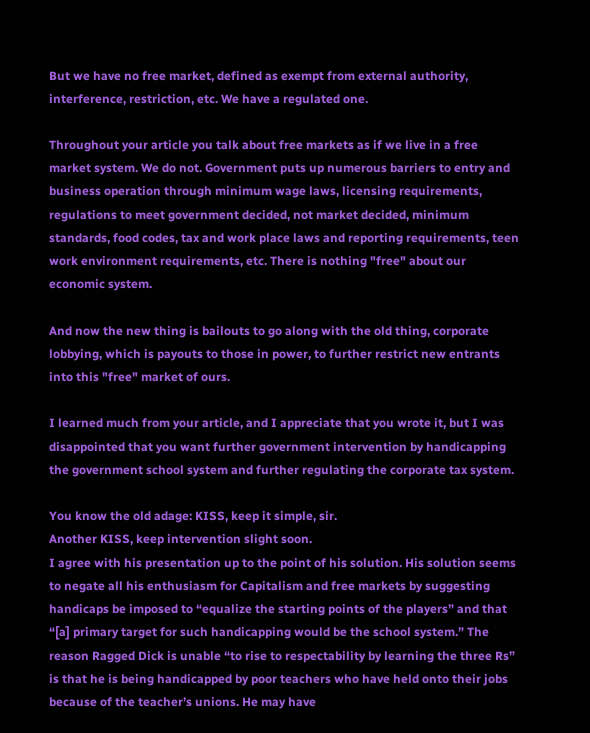But we have no free market, defined as exempt from external authority, interference, restriction, etc. We have a regulated one.

Throughout your article you talk about free markets as if we live in a free market system. We do not. Government puts up numerous barriers to entry and business operation through minimum wage laws, licensing requirements, regulations to meet government decided, not market decided, minimum standards, food codes, tax and work place laws and reporting requirements, teen work environment requirements, etc. There is nothing "free" about our economic system.

And now the new thing is bailouts to go along with the old thing, corporate lobbying, which is payouts to those in power, to further restrict new entrants into this "free" market of ours.

I learned much from your article, and I appreciate that you wrote it, but I was disappointed that you want further government intervention by handicapping the government school system and further regulating the corporate tax system.

You know the old adage: KISS, keep it simple, sir.
Another KISS, keep intervention slight soon.
I agree with his presentation up to the point of his solution. His solution seems to negate all his enthusiasm for Capitalism and free markets by suggesting handicaps be imposed to “equalize the starting points of the players” and that “[a] primary target for such handicapping would be the school system.” The reason Ragged Dick is unable “to rise to respectability by learning the three Rs” is that he is being handicapped by poor teachers who have held onto their jobs because of the teacher’s unions. He may have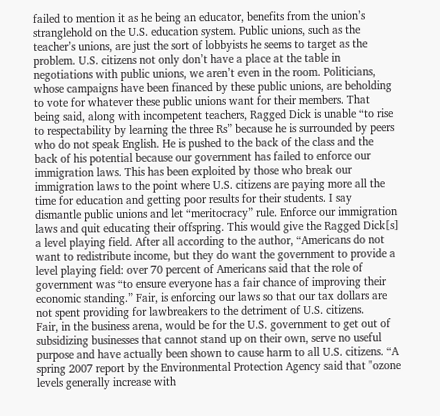failed to mention it as he being an educator, benefits from the union’s stranglehold on the U.S. education system. Public unions, such as the teacher’s unions, are just the sort of lobbyists he seems to target as the problem. U.S. citizens not only don’t have a place at the table in negotiations with public unions, we aren’t even in the room. Politicians, whose campaigns have been financed by these public unions, are beholding to vote for whatever these public unions want for their members. That being said, along with incompetent teachers, Ragged Dick is unable “to rise to respectability by learning the three Rs” because he is surrounded by peers who do not speak English. He is pushed to the back of the class and the back of his potential because our government has failed to enforce our immigration laws. This has been exploited by those who break our immigration laws to the point where U.S. citizens are paying more all the time for education and getting poor results for their students. I say dismantle public unions and let “meritocracy” rule. Enforce our immigration laws and quit educating their offspring. This would give the Ragged Dick[s] a level playing field. After all according to the author, “Americans do not want to redistribute income, but they do want the government to provide a level playing field: over 70 percent of Americans said that the role of government was “to ensure everyone has a fair chance of improving their economic standing.” Fair, is enforcing our laws so that our tax dollars are not spent providing for lawbreakers to the detriment of U.S. citizens.
Fair, in the business arena, would be for the U.S. government to get out of subsidizing businesses that cannot stand up on their own, serve no useful purpose and have actually been shown to cause harm to all U.S. citizens. “A spring 2007 report by the Environmental Protection Agency said that "ozone levels generally increase with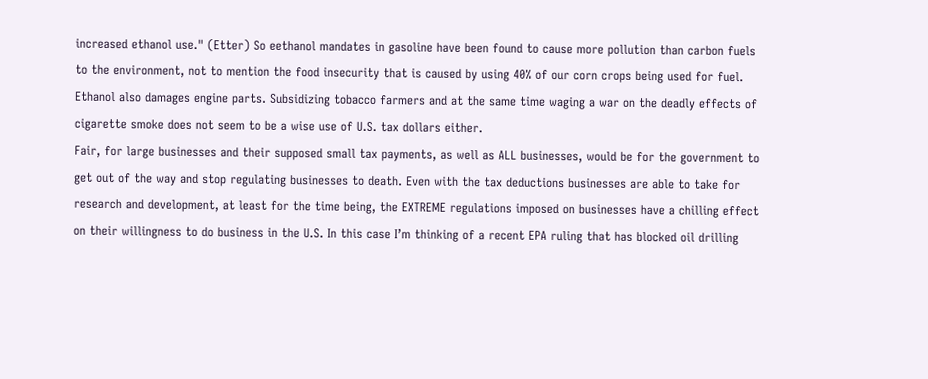increased ethanol use." (Etter) So eethanol mandates in gasoline have been found to cause more pollution than carbon fuels to the environment, not to mention the food insecurity that is caused by using 40% of our corn crops being used for fuel. Ethanol also damages engine parts. Subsidizing tobacco farmers and at the same time waging a war on the deadly effects of cigarette smoke does not seem to be a wise use of U.S. tax dollars either.
Fair, for large businesses and their supposed small tax payments, as well as ALL businesses, would be for the government to get out of the way and stop regulating businesses to death. Even with the tax deductions businesses are able to take for research and development, at least for the time being, the EXTREME regulations imposed on businesses have a chilling effect on their willingness to do business in the U.S. In this case I’m thinking of a recent EPA ruling that has blocked oil drilling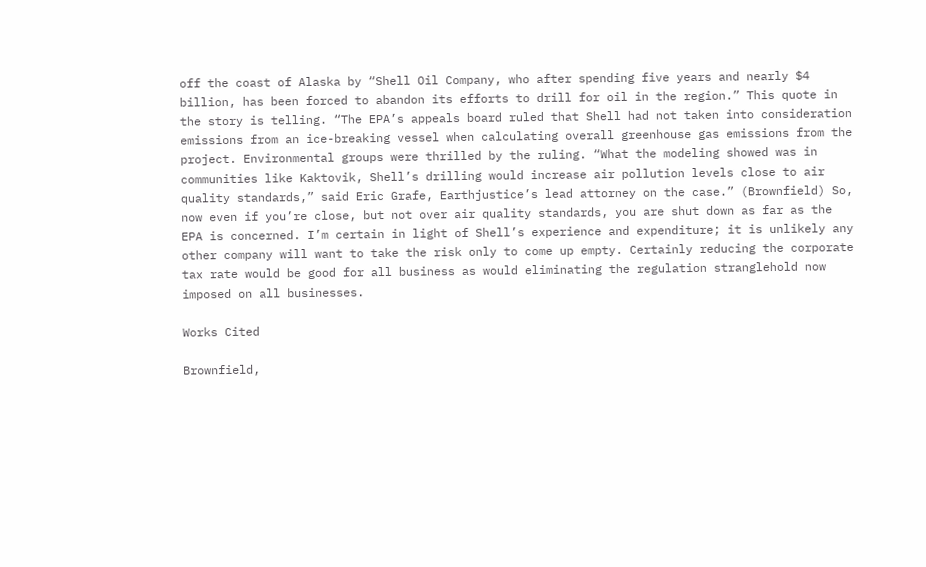off the coast of Alaska by “Shell Oil Company, who after spending five years and nearly $4 billion, has been forced to abandon its efforts to drill for oil in the region.” This quote in the story is telling. “The EPA’s appeals board ruled that Shell had not taken into consideration emissions from an ice-breaking vessel when calculating overall greenhouse gas emissions from the project. Environmental groups were thrilled by the ruling. “What the modeling showed was in communities like Kaktovik, Shell’s drilling would increase air pollution levels close to air quality standards,” said Eric Grafe, Earthjustice’s lead attorney on the case.” (Brownfield) So, now even if you’re close, but not over air quality standards, you are shut down as far as the EPA is concerned. I’m certain in light of Shell’s experience and expenditure; it is unlikely any other company will want to take the risk only to come up empty. Certainly reducing the corporate tax rate would be good for all business as would eliminating the regulation stranglehold now imposed on all businesses.

Works Cited

Brownfield,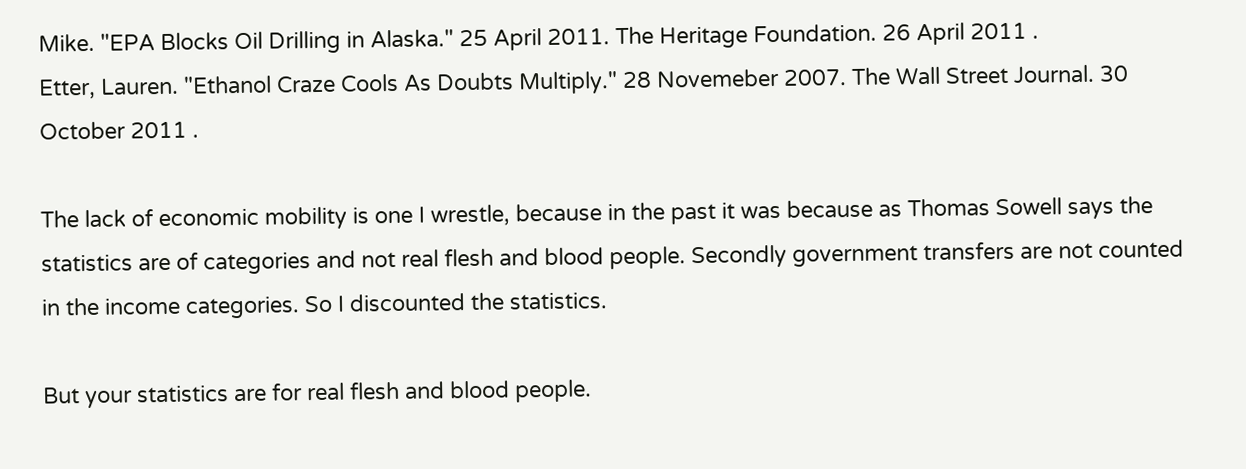Mike. "EPA Blocks Oil Drilling in Alaska." 25 April 2011. The Heritage Foundation. 26 April 2011 .
Etter, Lauren. "Ethanol Craze Cools As Doubts Multiply." 28 Novemeber 2007. The Wall Street Journal. 30 October 2011 .

The lack of economic mobility is one I wrestle, because in the past it was because as Thomas Sowell says the statistics are of categories and not real flesh and blood people. Secondly government transfers are not counted in the income categories. So I discounted the statistics.

But your statistics are for real flesh and blood people.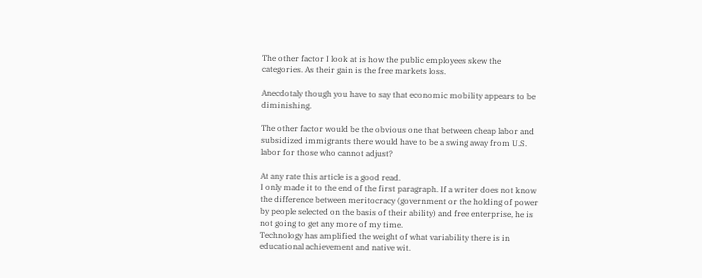The other factor I look at is how the public employees skew the categories. As their gain is the free markets loss.

Anecdotaly though you have to say that economic mobility appears to be diminishing.

The other factor would be the obvious one that between cheap labor and subsidized immigrants there would have to be a swing away from U.S. labor for those who cannot adjust?

At any rate this article is a good read.
I only made it to the end of the first paragraph. If a writer does not know the difference between meritocracy (government or the holding of power by people selected on the basis of their ability) and free enterprise, he is not going to get any more of my time.
Technology has amplified the weight of what variability there is in educational achievement and native wit.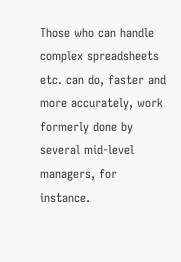Those who can handle complex spreadsheets etc. can do, faster and more accurately, work formerly done by several mid-level managers, for instance.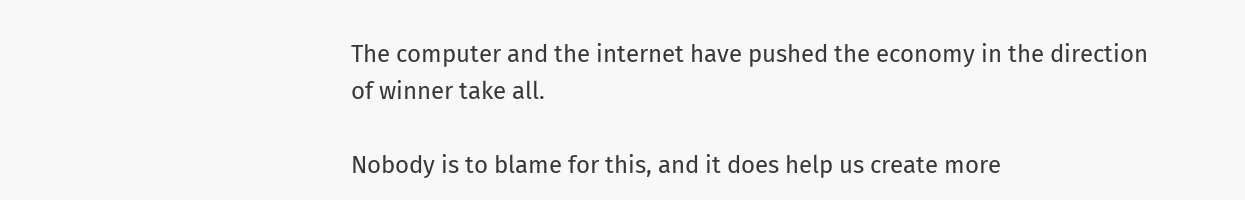The computer and the internet have pushed the economy in the direction of winner take all.

Nobody is to blame for this, and it does help us create more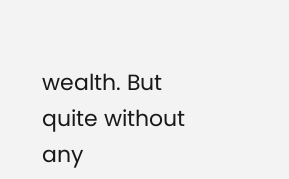wealth. But quite without any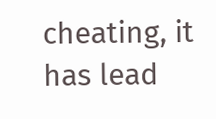cheating, it has lead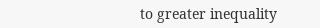to greater inequality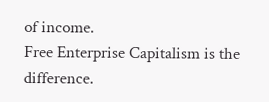of income.
Free Enterprise Capitalism is the difference.